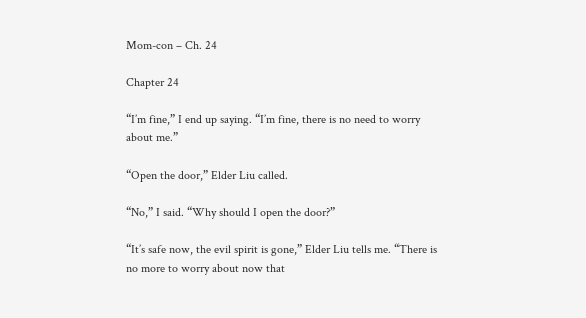Mom-con – Ch. 24

Chapter 24

“I’m fine,” I end up saying. “I’m fine, there is no need to worry about me.”

“Open the door,” Elder Liu called.

“No,” I said. “Why should I open the door?”

“It’s safe now, the evil spirit is gone,” Elder Liu tells me. “There is no more to worry about now that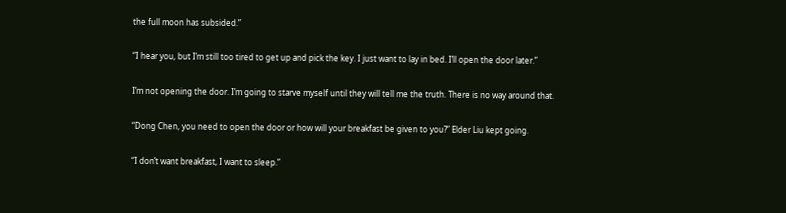the full moon has subsided.”

“I hear you, but I’m still too tired to get up and pick the key. I just want to lay in bed. I’ll open the door later.”

I’m not opening the door. I’m going to starve myself until they will tell me the truth. There is no way around that.

“Dong Chen, you need to open the door or how will your breakfast be given to you?” Elder Liu kept going.

“I don’t want breakfast, I want to sleep.”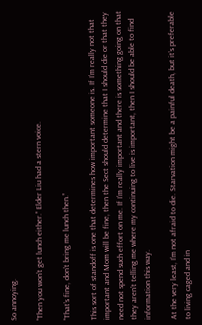So annoying.

“Then you won’t get lunch either.” Elder Liu had a stern voice.

“That’s fine, don’t bring me lunch then.”

This sort of standoff is one that determines how important someone is. If I’m really not that important and Mom will be fine, then the Sect should determine that I should die or that they need not spend such effort on me. If I’m really important and there is something going on that they aren’t telling me where my continuing to live is important, then I should be able to find information this way.

At the very least, I’m not afraid to die. Starvation might be a painful death, but it’s preferable to living caged and in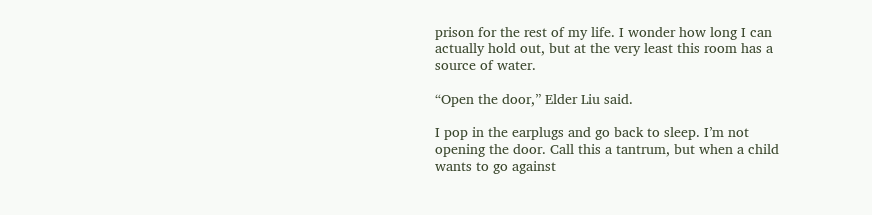prison for the rest of my life. I wonder how long I can actually hold out, but at the very least this room has a source of water.

“Open the door,” Elder Liu said.

I pop in the earplugs and go back to sleep. I’m not opening the door. Call this a tantrum, but when a child wants to go against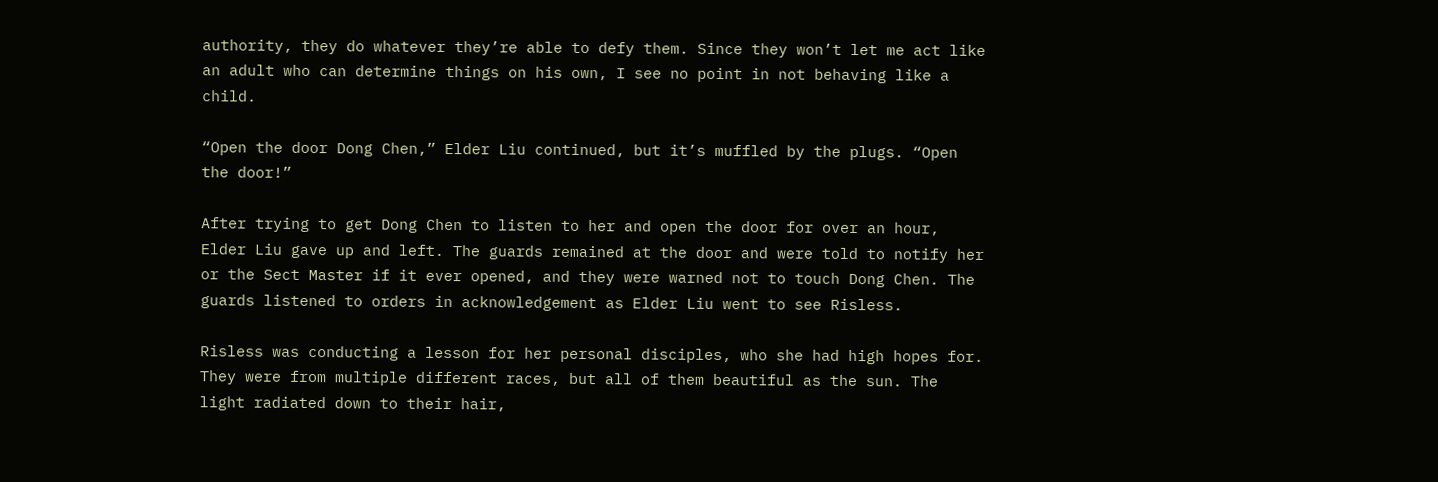authority, they do whatever they’re able to defy them. Since they won’t let me act like an adult who can determine things on his own, I see no point in not behaving like a child.

“Open the door Dong Chen,” Elder Liu continued, but it’s muffled by the plugs. “Open the door!”

After trying to get Dong Chen to listen to her and open the door for over an hour, Elder Liu gave up and left. The guards remained at the door and were told to notify her or the Sect Master if it ever opened, and they were warned not to touch Dong Chen. The guards listened to orders in acknowledgement as Elder Liu went to see Risless.

Risless was conducting a lesson for her personal disciples, who she had high hopes for. They were from multiple different races, but all of them beautiful as the sun. The light radiated down to their hair,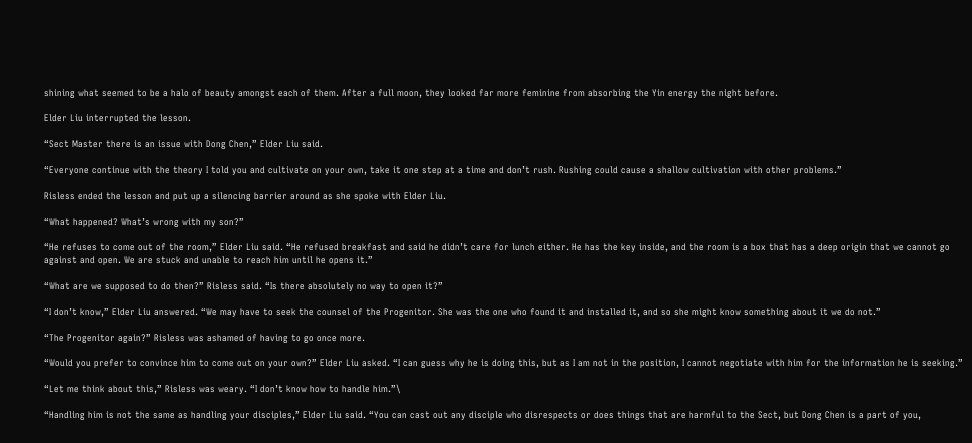shining what seemed to be a halo of beauty amongst each of them. After a full moon, they looked far more feminine from absorbing the Yin energy the night before.

Elder Liu interrupted the lesson.

“Sect Master there is an issue with Dong Chen,” Elder Liu said.

“Everyone continue with the theory I told you and cultivate on your own, take it one step at a time and don’t rush. Rushing could cause a shallow cultivation with other problems.”

Risless ended the lesson and put up a silencing barrier around as she spoke with Elder Liu.

“What happened? What’s wrong with my son?”

“He refuses to come out of the room,” Elder Liu said. “He refused breakfast and said he didn’t care for lunch either. He has the key inside, and the room is a box that has a deep origin that we cannot go against and open. We are stuck and unable to reach him until he opens it.”

“What are we supposed to do then?” Risless said. “Is there absolutely no way to open it?”

“I don’t know,” Elder Liu answered. “We may have to seek the counsel of the Progenitor. She was the one who found it and installed it, and so she might know something about it we do not.”

“The Progenitor again?” Risless was ashamed of having to go once more.

“Would you prefer to convince him to come out on your own?” Elder Liu asked. “I can guess why he is doing this, but as I am not in the position, I cannot negotiate with him for the information he is seeking.”

“Let me think about this,” Risless was weary. “I don’t know how to handle him.”\

“Handling him is not the same as handling your disciples,” Elder Liu said. “You can cast out any disciple who disrespects or does things that are harmful to the Sect, but Dong Chen is a part of you,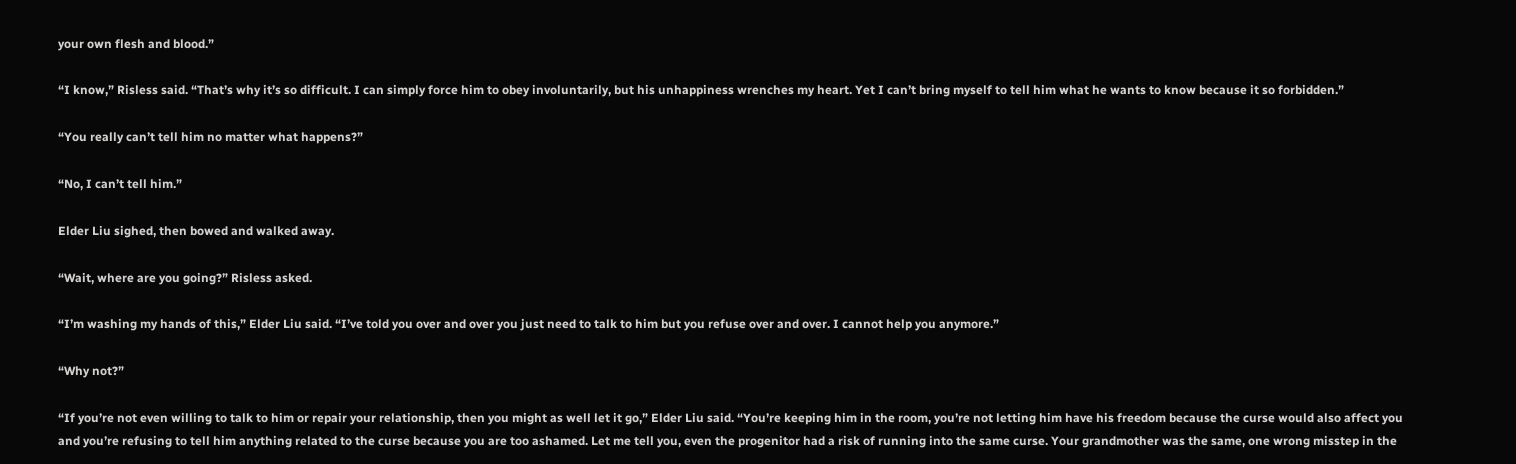your own flesh and blood.”

“I know,” Risless said. “That’s why it’s so difficult. I can simply force him to obey involuntarily, but his unhappiness wrenches my heart. Yet I can’t bring myself to tell him what he wants to know because it so forbidden.”

“You really can’t tell him no matter what happens?”

“No, I can’t tell him.”

Elder Liu sighed, then bowed and walked away.

“Wait, where are you going?” Risless asked.

“I’m washing my hands of this,” Elder Liu said. “I’ve told you over and over you just need to talk to him but you refuse over and over. I cannot help you anymore.”

“Why not?”

“If you’re not even willing to talk to him or repair your relationship, then you might as well let it go,” Elder Liu said. “You’re keeping him in the room, you’re not letting him have his freedom because the curse would also affect you and you’re refusing to tell him anything related to the curse because you are too ashamed. Let me tell you, even the progenitor had a risk of running into the same curse. Your grandmother was the same, one wrong misstep in the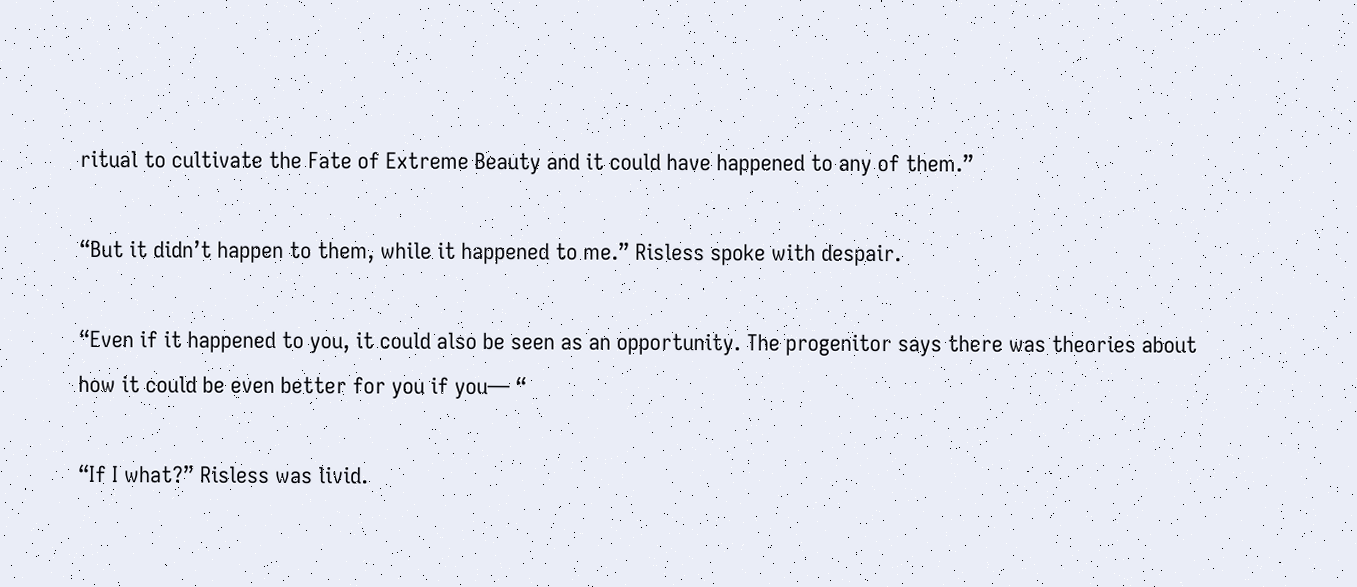ritual to cultivate the Fate of Extreme Beauty and it could have happened to any of them.”

“But it didn’t happen to them, while it happened to me.” Risless spoke with despair.

“Even if it happened to you, it could also be seen as an opportunity. The progenitor says there was theories about how it could be even better for you if you— “

“If I what?” Risless was livid.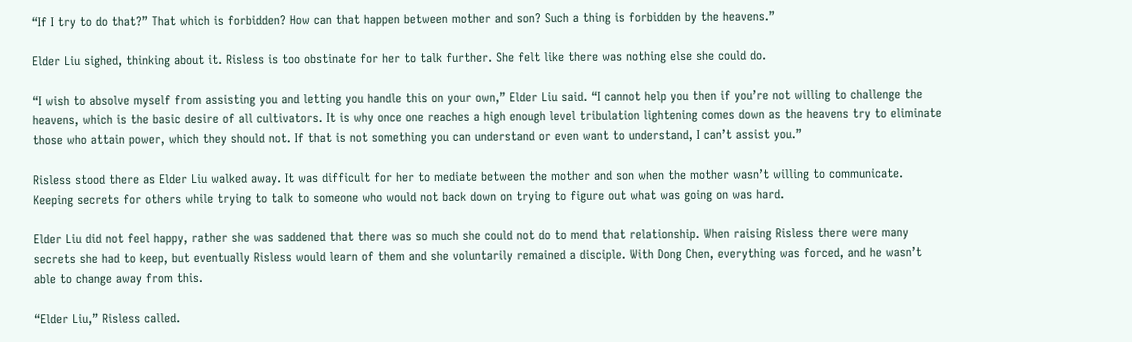“If I try to do that?” That which is forbidden? How can that happen between mother and son? Such a thing is forbidden by the heavens.”

Elder Liu sighed, thinking about it. Risless is too obstinate for her to talk further. She felt like there was nothing else she could do.

“I wish to absolve myself from assisting you and letting you handle this on your own,” Elder Liu said. “I cannot help you then if you’re not willing to challenge the heavens, which is the basic desire of all cultivators. It is why once one reaches a high enough level tribulation lightening comes down as the heavens try to eliminate those who attain power, which they should not. If that is not something you can understand or even want to understand, I can’t assist you.”

Risless stood there as Elder Liu walked away. It was difficult for her to mediate between the mother and son when the mother wasn’t willing to communicate. Keeping secrets for others while trying to talk to someone who would not back down on trying to figure out what was going on was hard.

Elder Liu did not feel happy, rather she was saddened that there was so much she could not do to mend that relationship. When raising Risless there were many secrets she had to keep, but eventually Risless would learn of them and she voluntarily remained a disciple. With Dong Chen, everything was forced, and he wasn’t able to change away from this.

“Elder Liu,” Risless called.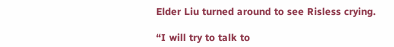Elder Liu turned around to see Risless crying.

“I will try to talk to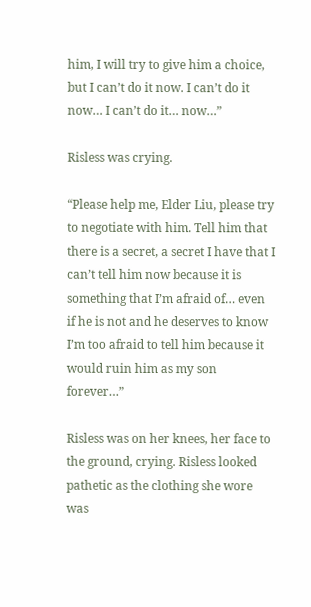him, I will try to give him a choice, but I can’t do it now. I can’t do it now… I can’t do it… now…”

Risless was crying.

“Please help me, Elder Liu, please try to negotiate with him. Tell him that there is a secret, a secret I have that I can’t tell him now because it is something that I’m afraid of… even if he is not and he deserves to know I’m too afraid to tell him because it would ruin him as my son forever…”

Risless was on her knees, her face to the ground, crying. Risless looked pathetic as the clothing she wore was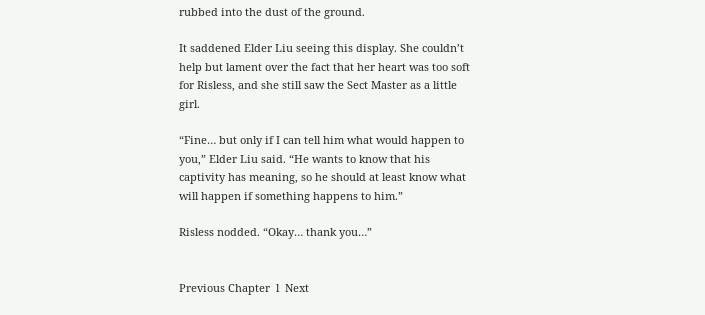rubbed into the dust of the ground.

It saddened Elder Liu seeing this display. She couldn’t help but lament over the fact that her heart was too soft for Risless, and she still saw the Sect Master as a little girl.

“Fine… but only if I can tell him what would happen to you,” Elder Liu said. “He wants to know that his captivity has meaning, so he should at least know what will happen if something happens to him.”

Risless nodded. “Okay… thank you…”


Previous Chapter  l  Next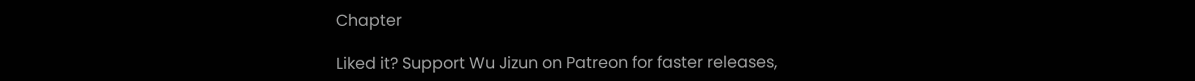Chapter

Liked it? Support Wu Jizun on Patreon for faster releases,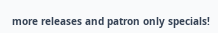more releases and patron only specials!